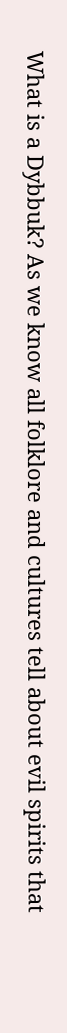What is a Dybbuk? As we know all folklore and cultures tell about evil spirits that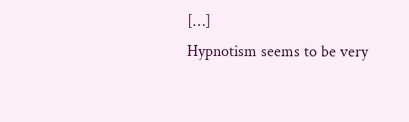[…]
Hypnotism seems to be very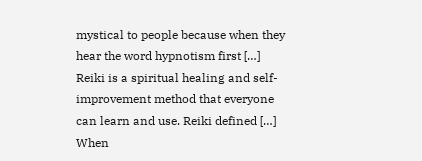mystical to people because when they hear the word hypnotism first […]
Reiki is a spiritual healing and self-improvement method that everyone can learn and use. Reiki defined […]
When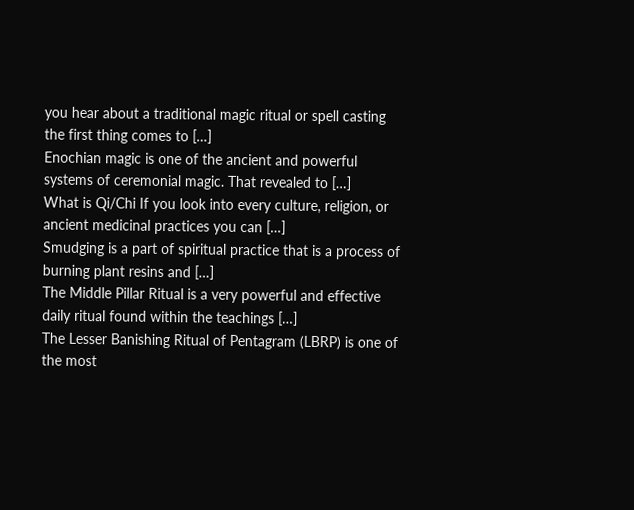you hear about a traditional magic ritual or spell casting the first thing comes to […]
Enochian magic is one of the ancient and powerful systems of ceremonial magic. That revealed to […]
What is Qi/Chi If you look into every culture, religion, or ancient medicinal practices you can […]
Smudging is a part of spiritual practice that is a process of burning plant resins and […]
The Middle Pillar Ritual is a very powerful and effective daily ritual found within the teachings […]
The Lesser Banishing Ritual of Pentagram (LBRP) is one of the most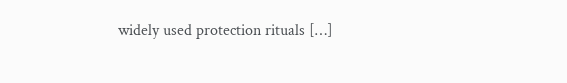widely used protection rituals […]